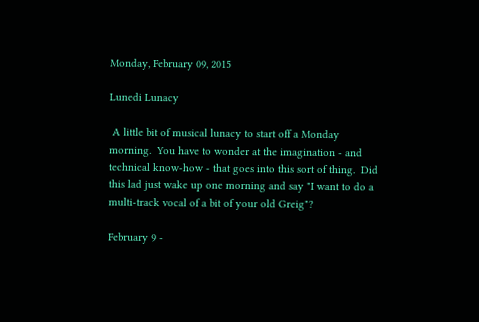Monday, February 09, 2015

Lunedi Lunacy

 A little bit of musical lunacy to start off a Monday morning.  You have to wonder at the imagination - and technical know-how - that goes into this sort of thing.  Did this lad just wake up one morning and say "I want to do a multi-track vocal of a bit of your old Greig"?

February 9 -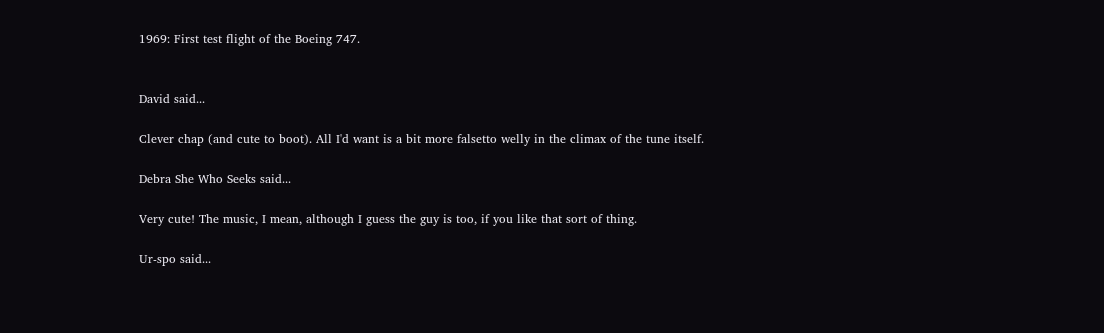1969: First test flight of the Boeing 747.


David said...

Clever chap (and cute to boot). All I'd want is a bit more falsetto welly in the climax of the tune itself.

Debra She Who Seeks said...

Very cute! The music, I mean, although I guess the guy is too, if you like that sort of thing.

Ur-spo said...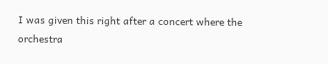I was given this right after a concert where the orchestra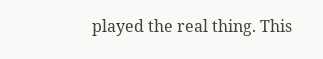played the real thing. This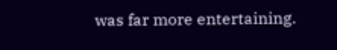was far more entertaining.